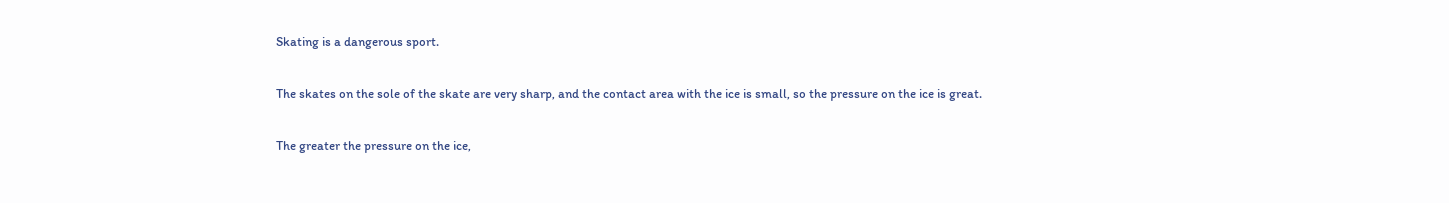Skating is a dangerous sport.

The skates on the sole of the skate are very sharp, and the contact area with the ice is small, so the pressure on the ice is great.

The greater the pressure on the ice,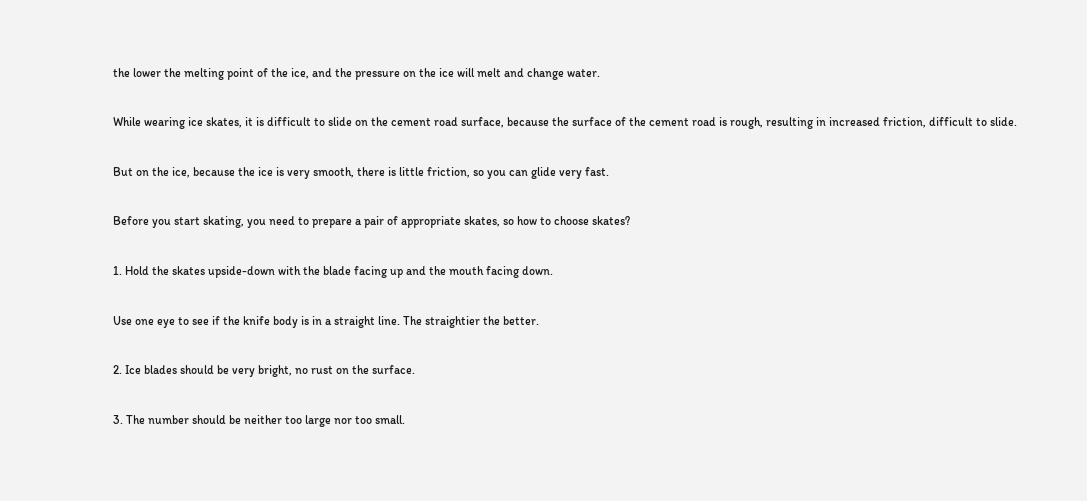the lower the melting point of the ice, and the pressure on the ice will melt and change water.

While wearing ice skates, it is difficult to slide on the cement road surface, because the surface of the cement road is rough, resulting in increased friction, difficult to slide.

But on the ice, because the ice is very smooth, there is little friction, so you can glide very fast.

Before you start skating, you need to prepare a pair of appropriate skates, so how to choose skates?

1. Hold the skates upside-down with the blade facing up and the mouth facing down.

Use one eye to see if the knife body is in a straight line. The straightier the better.

2. Ice blades should be very bright, no rust on the surface.

3. The number should be neither too large nor too small.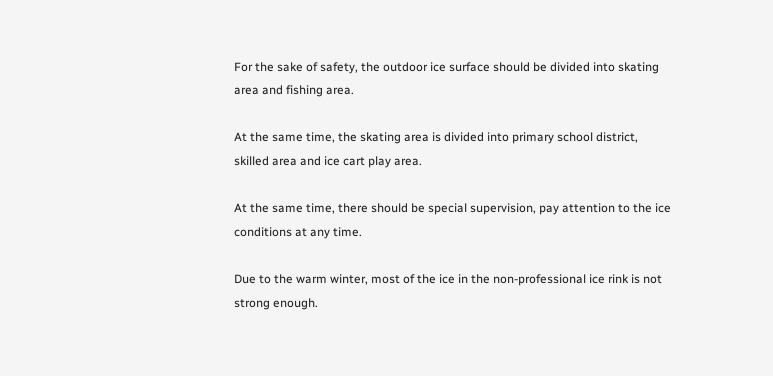For the sake of safety, the outdoor ice surface should be divided into skating area and fishing area.

At the same time, the skating area is divided into primary school district, skilled area and ice cart play area.

At the same time, there should be special supervision, pay attention to the ice conditions at any time.

Due to the warm winter, most of the ice in the non-professional ice rink is not strong enough.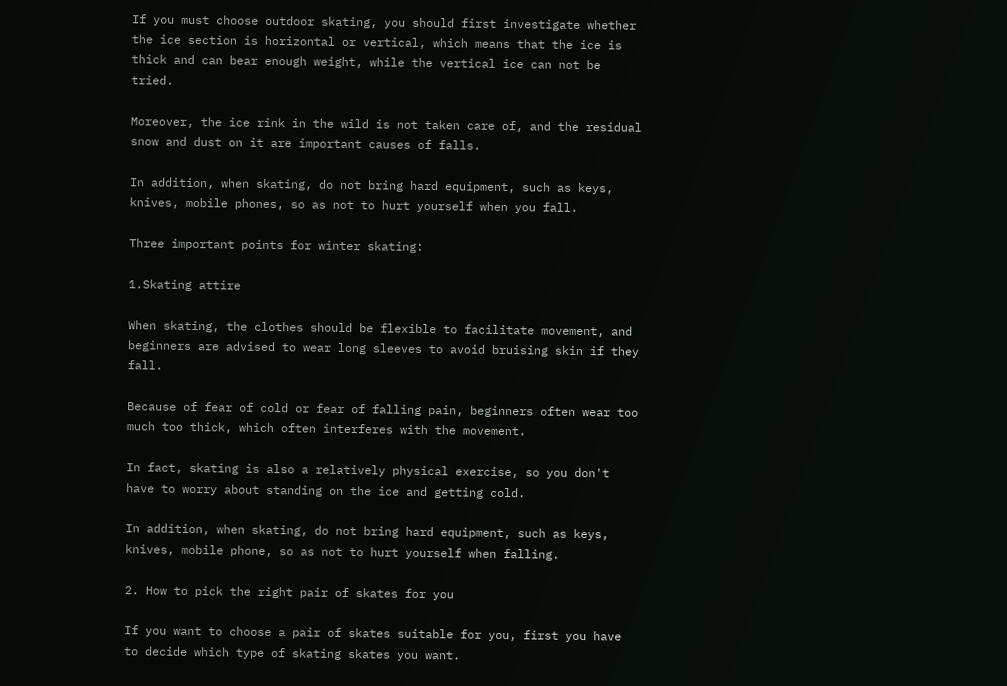If you must choose outdoor skating, you should first investigate whether the ice section is horizontal or vertical, which means that the ice is thick and can bear enough weight, while the vertical ice can not be tried.

Moreover, the ice rink in the wild is not taken care of, and the residual snow and dust on it are important causes of falls.

In addition, when skating, do not bring hard equipment, such as keys, knives, mobile phones, so as not to hurt yourself when you fall.

Three important points for winter skating:

1.Skating attire

When skating, the clothes should be flexible to facilitate movement, and beginners are advised to wear long sleeves to avoid bruising skin if they fall.

Because of fear of cold or fear of falling pain, beginners often wear too much too thick, which often interferes with the movement.

In fact, skating is also a relatively physical exercise, so you don't have to worry about standing on the ice and getting cold.

In addition, when skating, do not bring hard equipment, such as keys, knives, mobile phone, so as not to hurt yourself when falling.

2. How to pick the right pair of skates for you

If you want to choose a pair of skates suitable for you, first you have to decide which type of skating skates you want.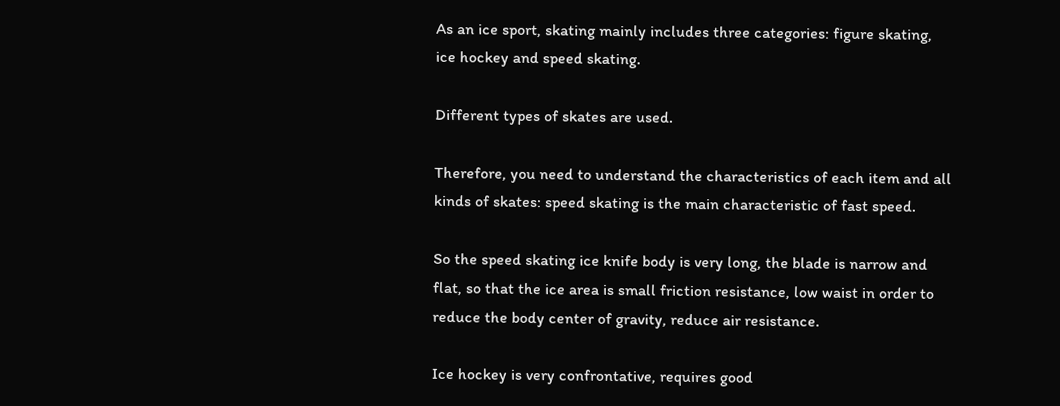As an ice sport, skating mainly includes three categories: figure skating, ice hockey and speed skating.

Different types of skates are used.

Therefore, you need to understand the characteristics of each item and all kinds of skates: speed skating is the main characteristic of fast speed.

So the speed skating ice knife body is very long, the blade is narrow and flat, so that the ice area is small friction resistance, low waist in order to reduce the body center of gravity, reduce air resistance.

Ice hockey is very confrontative, requires good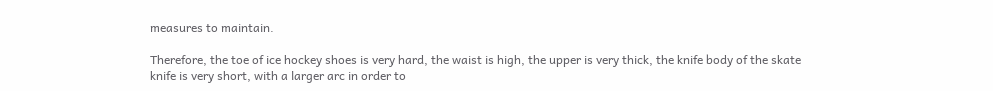measures to maintain.

Therefore, the toe of ice hockey shoes is very hard, the waist is high, the upper is very thick, the knife body of the skate knife is very short, with a larger arc in order to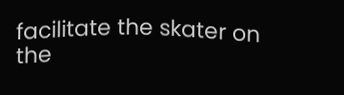facilitate the skater on the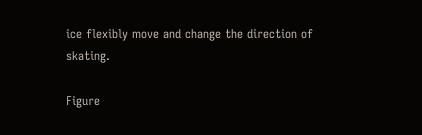ice flexibly move and change the direction of skating.

Figure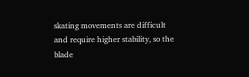skating movements are difficult and require higher stability, so the blade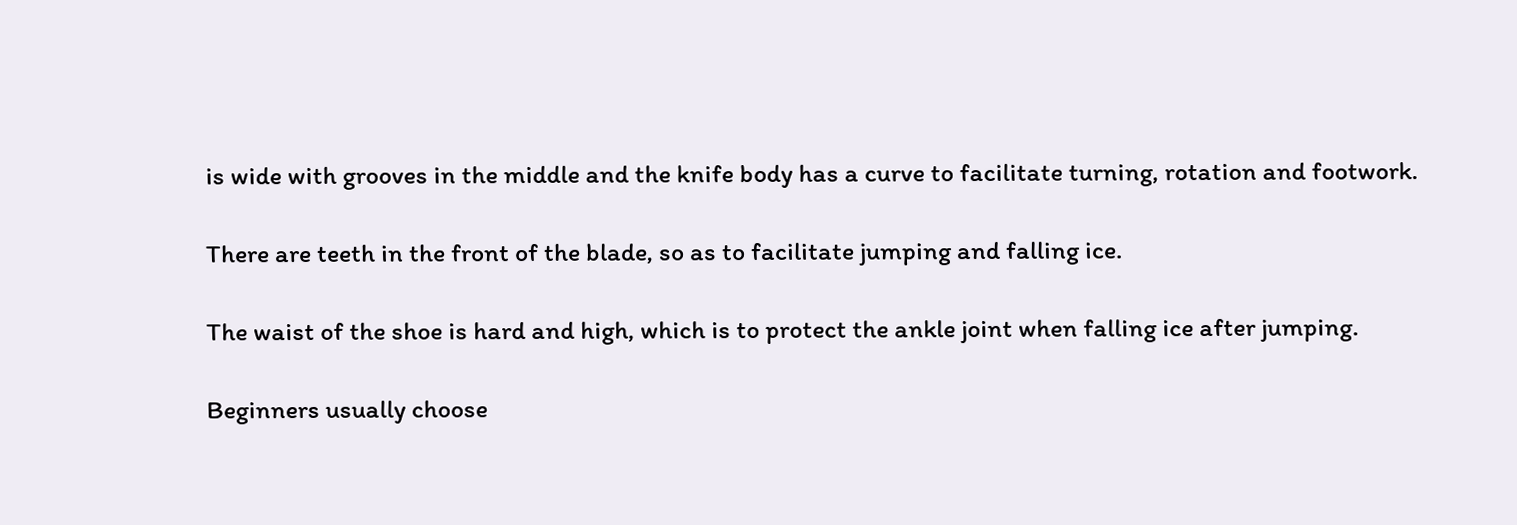is wide with grooves in the middle and the knife body has a curve to facilitate turning, rotation and footwork.

There are teeth in the front of the blade, so as to facilitate jumping and falling ice.

The waist of the shoe is hard and high, which is to protect the ankle joint when falling ice after jumping.

Beginners usually choose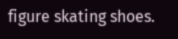figure skating shoes.